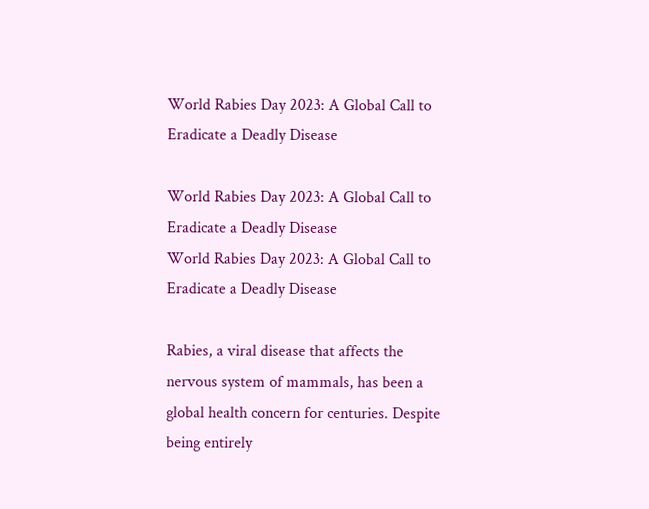World Rabies Day 2023: A Global Call to Eradicate a Deadly Disease

World Rabies Day 2023: A Global Call to Eradicate a Deadly Disease
World Rabies Day 2023: A Global Call to Eradicate a Deadly Disease

Rabies, a viral disease that affects the nervous system of mammals, has been a global health concern for centuries. Despite being entirely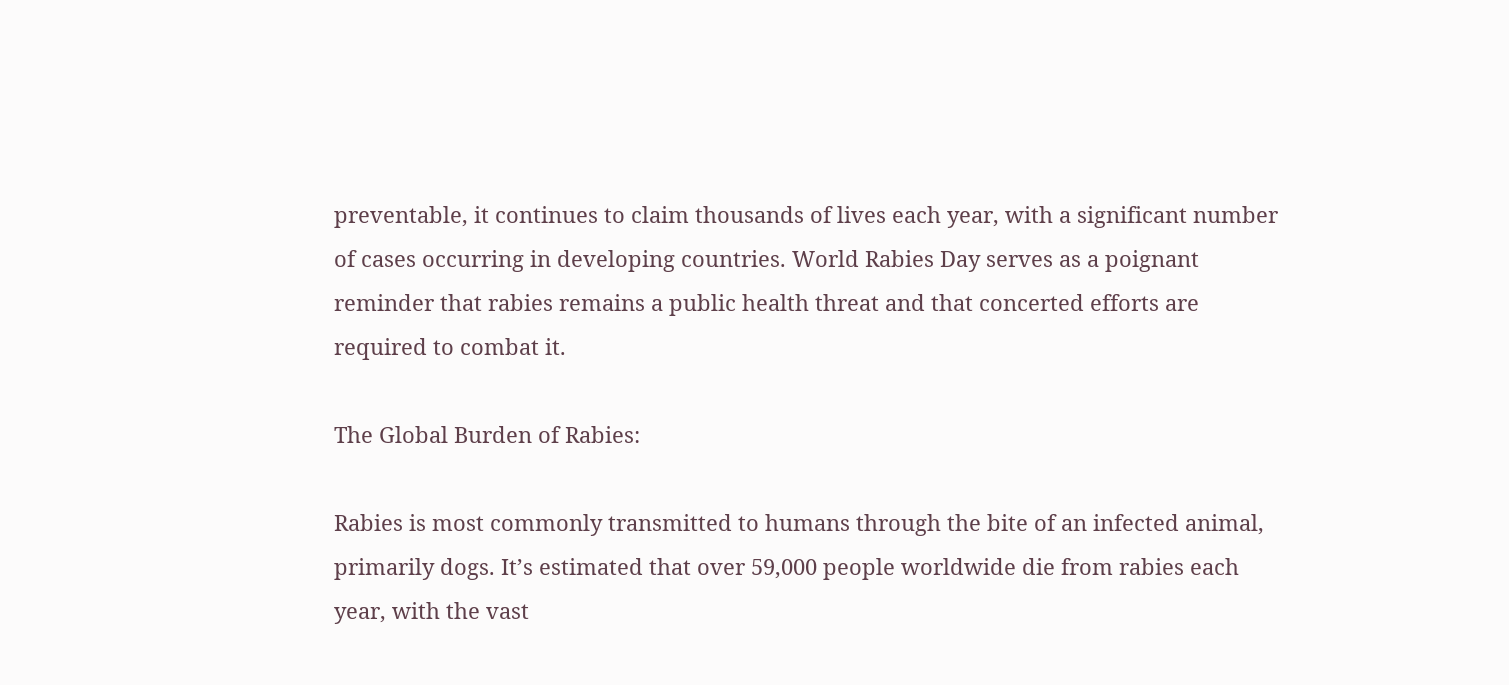preventable, it continues to claim thousands of lives each year, with a significant number of cases occurring in developing countries. World Rabies Day serves as a poignant reminder that rabies remains a public health threat and that concerted efforts are required to combat it.

The Global Burden of Rabies:

Rabies is most commonly transmitted to humans through the bite of an infected animal, primarily dogs. It’s estimated that over 59,000 people worldwide die from rabies each year, with the vast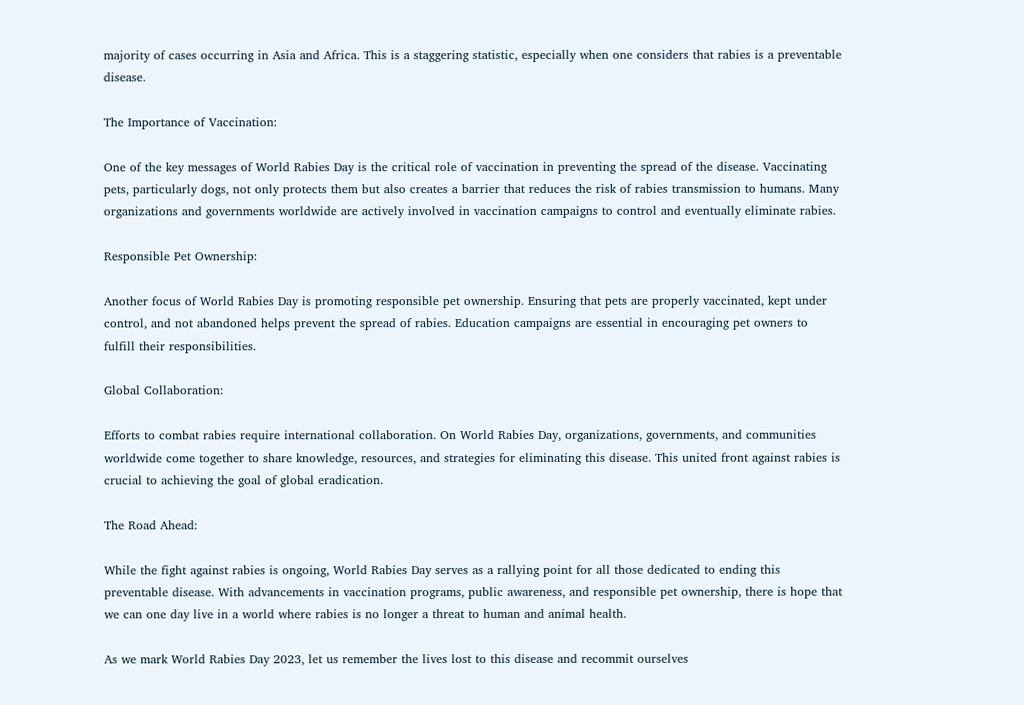majority of cases occurring in Asia and Africa. This is a staggering statistic, especially when one considers that rabies is a preventable disease.

The Importance of Vaccination:

One of the key messages of World Rabies Day is the critical role of vaccination in preventing the spread of the disease. Vaccinating pets, particularly dogs, not only protects them but also creates a barrier that reduces the risk of rabies transmission to humans. Many organizations and governments worldwide are actively involved in vaccination campaigns to control and eventually eliminate rabies.

Responsible Pet Ownership:

Another focus of World Rabies Day is promoting responsible pet ownership. Ensuring that pets are properly vaccinated, kept under control, and not abandoned helps prevent the spread of rabies. Education campaigns are essential in encouraging pet owners to fulfill their responsibilities.

Global Collaboration:

Efforts to combat rabies require international collaboration. On World Rabies Day, organizations, governments, and communities worldwide come together to share knowledge, resources, and strategies for eliminating this disease. This united front against rabies is crucial to achieving the goal of global eradication.

The Road Ahead:

While the fight against rabies is ongoing, World Rabies Day serves as a rallying point for all those dedicated to ending this preventable disease. With advancements in vaccination programs, public awareness, and responsible pet ownership, there is hope that we can one day live in a world where rabies is no longer a threat to human and animal health.

As we mark World Rabies Day 2023, let us remember the lives lost to this disease and recommit ourselves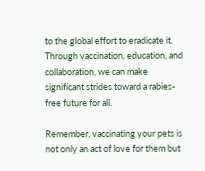to the global effort to eradicate it. Through vaccination, education, and collaboration, we can make significant strides toward a rabies-free future for all.

Remember, vaccinating your pets is not only an act of love for them but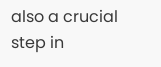also a crucial step in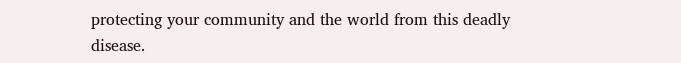protecting your community and the world from this deadly disease.